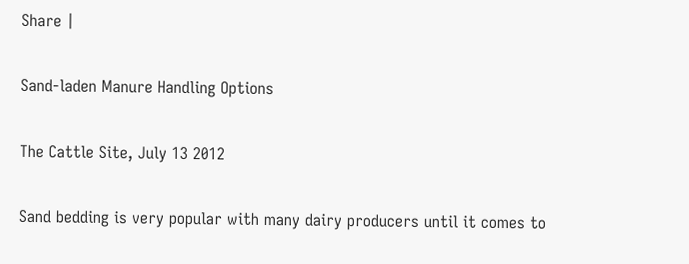Share |

Sand-laden Manure Handling Options

The Cattle Site, July 13 2012

Sand bedding is very popular with many dairy producers until it comes to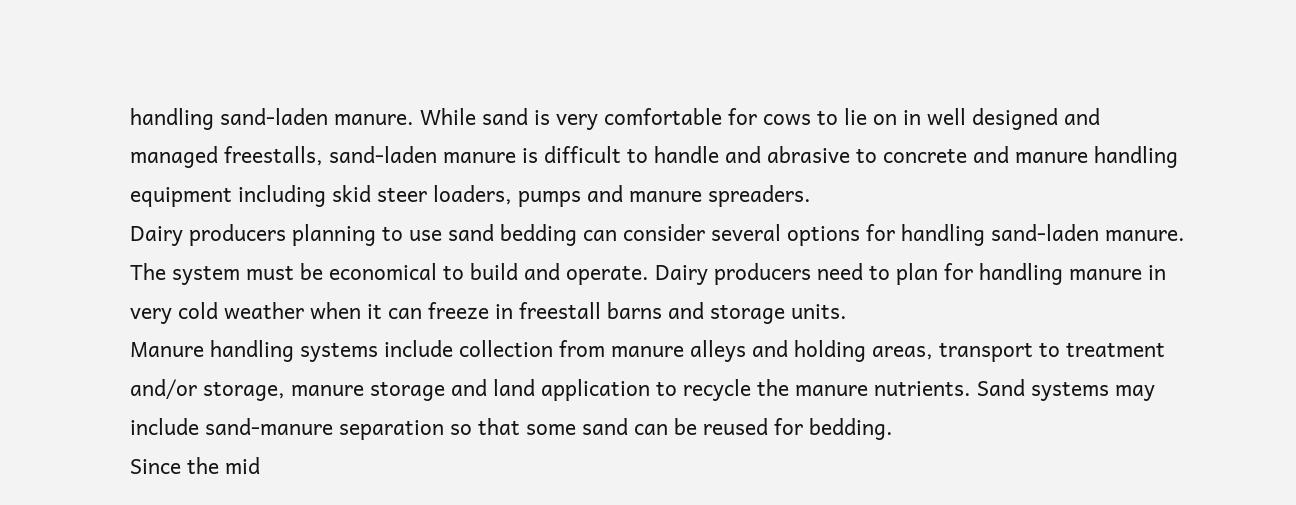handling sand-laden manure. While sand is very comfortable for cows to lie on in well designed and managed freestalls, sand-laden manure is difficult to handle and abrasive to concrete and manure handling equipment including skid steer loaders, pumps and manure spreaders.
Dairy producers planning to use sand bedding can consider several options for handling sand-laden manure.
The system must be economical to build and operate. Dairy producers need to plan for handling manure in very cold weather when it can freeze in freestall barns and storage units.
Manure handling systems include collection from manure alleys and holding areas, transport to treatment and/or storage, manure storage and land application to recycle the manure nutrients. Sand systems may include sand-manure separation so that some sand can be reused for bedding.
Since the mid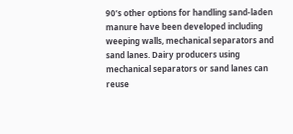90’s other options for handling sand-laden manure have been developed including weeping walls, mechanical separators and sand lanes. Dairy producers using mechanical separators or sand lanes can reuse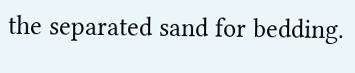the separated sand for bedding.